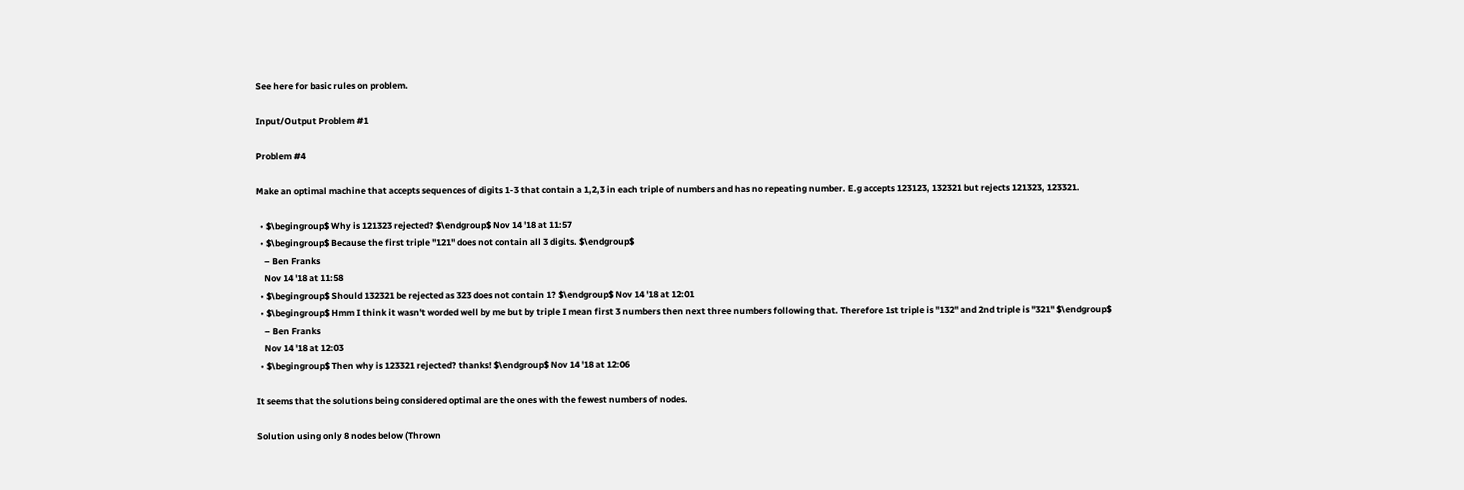See here for basic rules on problem.

Input/Output Problem #1

Problem #4

Make an optimal machine that accepts sequences of digits 1-3 that contain a 1,2,3 in each triple of numbers and has no repeating number. E.g accepts 123123, 132321 but rejects 121323, 123321.

  • $\begingroup$ Why is 121323 rejected? $\endgroup$ Nov 14 '18 at 11:57
  • $\begingroup$ Because the first triple "121" does not contain all 3 digits. $\endgroup$
    – Ben Franks
    Nov 14 '18 at 11:58
  • $\begingroup$ Should 132321 be rejected as 323 does not contain 1? $\endgroup$ Nov 14 '18 at 12:01
  • $\begingroup$ Hmm I think it wasn't worded well by me but by triple I mean first 3 numbers then next three numbers following that. Therefore 1st triple is "132" and 2nd triple is "321" $\endgroup$
    – Ben Franks
    Nov 14 '18 at 12:03
  • $\begingroup$ Then why is 123321 rejected? thanks! $\endgroup$ Nov 14 '18 at 12:06

It seems that the solutions being considered optimal are the ones with the fewest numbers of nodes.

Solution using only 8 nodes below (Thrown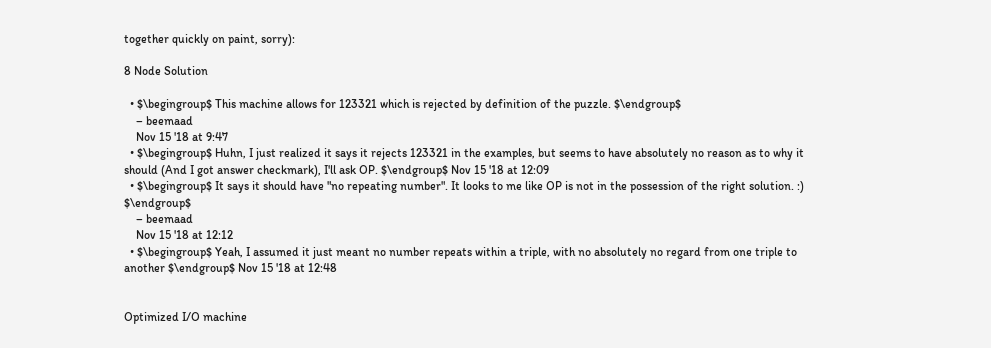together quickly on paint, sorry):

8 Node Solution

  • $\begingroup$ This machine allows for 123321 which is rejected by definition of the puzzle. $\endgroup$
    – beemaad
    Nov 15 '18 at 9:47
  • $\begingroup$ Huhn, I just realized it says it rejects 123321 in the examples, but seems to have absolutely no reason as to why it should (And I got answer checkmark), I'll ask OP. $\endgroup$ Nov 15 '18 at 12:09
  • $\begingroup$ It says it should have "no repeating number". It looks to me like OP is not in the possession of the right solution. :) $\endgroup$
    – beemaad
    Nov 15 '18 at 12:12
  • $\begingroup$ Yeah, I assumed it just meant no number repeats within a triple, with no absolutely no regard from one triple to another $\endgroup$ Nov 15 '18 at 12:48


Optimized I/O machine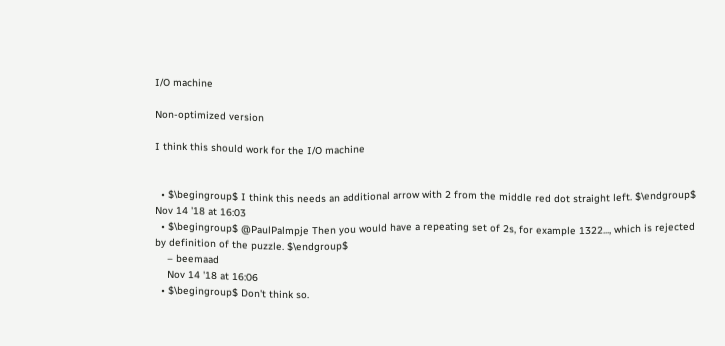I/O machine

Non-optimized version

I think this should work for the I/O machine


  • $\begingroup$ I think this needs an additional arrow with 2 from the middle red dot straight left. $\endgroup$ Nov 14 '18 at 16:03
  • $\begingroup$ @PaulPalmpje Then you would have a repeating set of 2s, for example 1322..., which is rejected by definition of the puzzle. $\endgroup$
    – beemaad
    Nov 14 '18 at 16:06
  • $\begingroup$ Don't think so.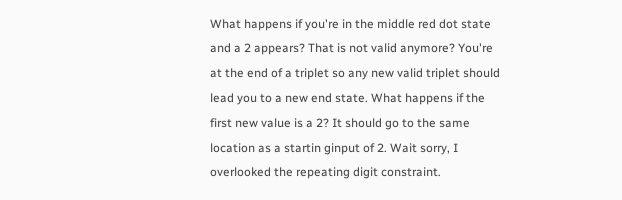What happens if you're in the middle red dot state and a 2 appears? That is not valid anymore? You're at the end of a triplet so any new valid triplet should lead you to a new end state. What happens if the first new value is a 2? It should go to the same location as a startin ginput of 2. Wait sorry, I overlooked the repeating digit constraint.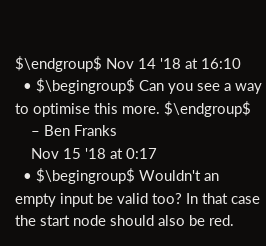$\endgroup$ Nov 14 '18 at 16:10
  • $\begingroup$ Can you see a way to optimise this more. $\endgroup$
    – Ben Franks
    Nov 15 '18 at 0:17
  • $\begingroup$ Wouldn't an empty input be valid too? In that case the start node should also be red.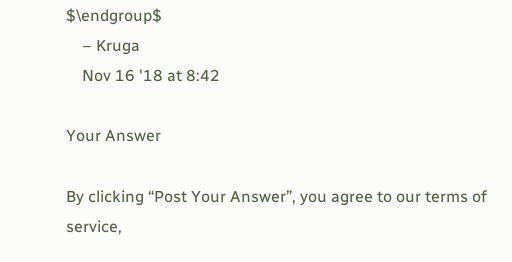$\endgroup$
    – Kruga
    Nov 16 '18 at 8:42

Your Answer

By clicking “Post Your Answer”, you agree to our terms of service,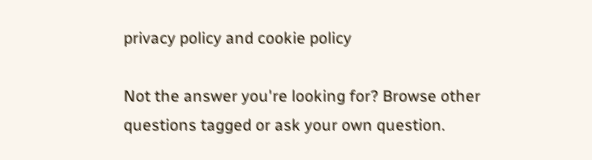privacy policy and cookie policy

Not the answer you're looking for? Browse other questions tagged or ask your own question.